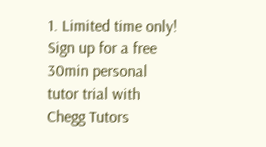1. Limited time only! Sign up for a free 30min personal tutor trial with Chegg Tutors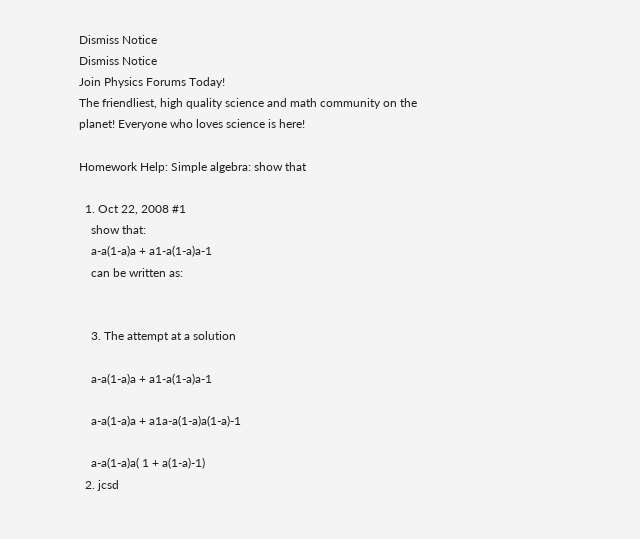Dismiss Notice
Dismiss Notice
Join Physics Forums Today!
The friendliest, high quality science and math community on the planet! Everyone who loves science is here!

Homework Help: Simple algebra: show that

  1. Oct 22, 2008 #1
    show that:
    a-a(1-a)a + a1-a(1-a)a-1
    can be written as:


    3. The attempt at a solution

    a-a(1-a)a + a1-a(1-a)a-1

    a-a(1-a)a + a1a-a(1-a)a(1-a)-1

    a-a(1-a)a( 1 + a(1-a)-1)
  2. jcsd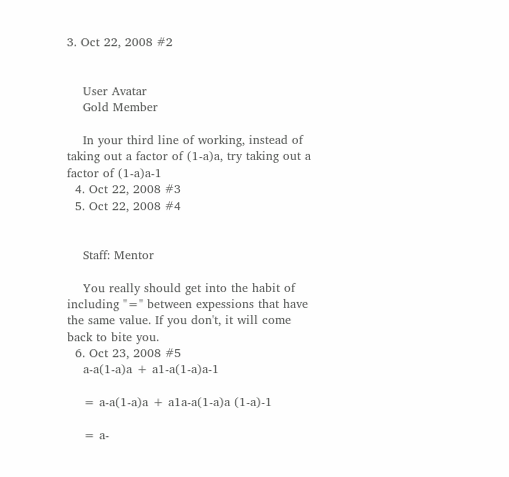3. Oct 22, 2008 #2


    User Avatar
    Gold Member

    In your third line of working, instead of taking out a factor of (1-a)a, try taking out a factor of (1-a)a-1
  4. Oct 22, 2008 #3
  5. Oct 22, 2008 #4


    Staff: Mentor

    You really should get into the habit of including "=" between expessions that have the same value. If you don't, it will come back to bite you.
  6. Oct 23, 2008 #5
    a-a(1-a)a + a1-a(1-a)a-1

    = a-a(1-a)a + a1a-a(1-a)a (1-a)-1

    = a-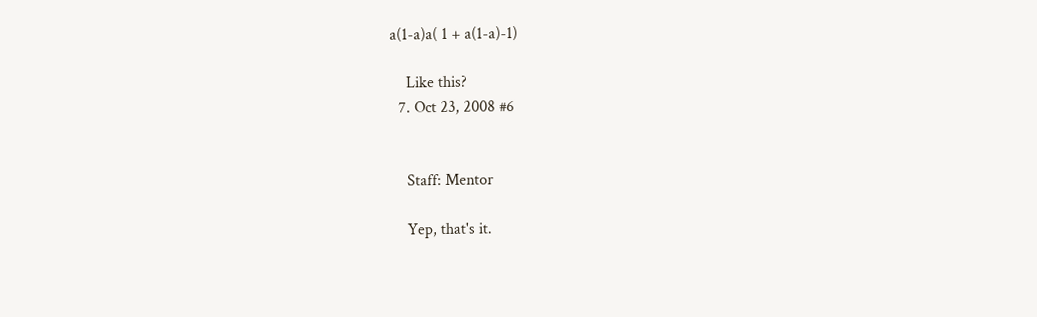a(1-a)a( 1 + a(1-a)-1)

    Like this?
  7. Oct 23, 2008 #6


    Staff: Mentor

    Yep, that's it.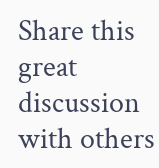Share this great discussion with others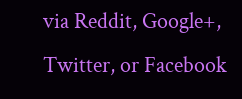via Reddit, Google+, Twitter, or Facebook